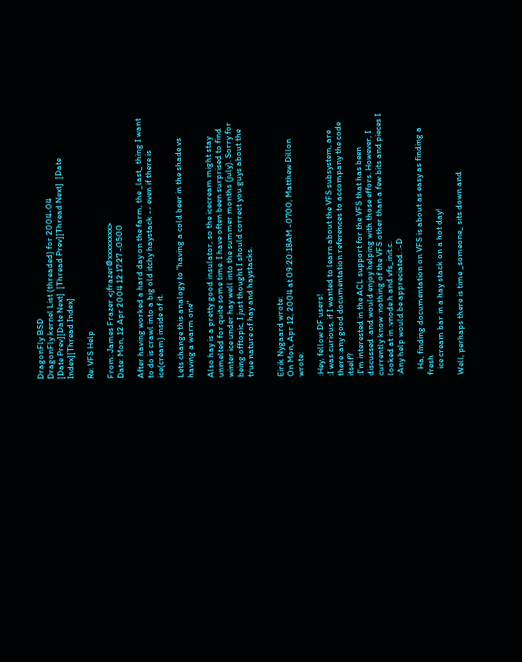DragonFly BSD
DragonFly kernel List (threaded) for 2004-04
[Date Prev][Date Next]  [Thread Prev][Thread Next]  [Date Index][Thread Index]

Re: VFS Help

From: James Frazer <jfrazer@xxxxxxxx>
Date: Mon, 12 Apr 2004 12:17:27 -0500

After having worked a hard day on the farm, the _last_ thing I want to do is crawl into a big old itchy haystack -- even if there is ice(cream) inside of it.

Lets change this analogy to "having a cold beer in the shade vs having a warm one"

Also hay is a pretty good insulator, so the icecream might stay unmelted for quite some time. I have often been surprised to find winter ice under hay well into the summer months (july). Sorry for being offtopic, I just thought I should correct you guys about the true nature of hay and haystacks.


Eirik Nygaard wrote:
On Mon, Apr 12, 2004 at 09:20:18AM -0700, Matthew Dillon wrote:

:Hey, fellow DF users!
:I was curious, if I wanted to learn about the VFS subsystem, are there :any good documentation references to accompany the code itself?
:I'm interested in the ACL support for the VFS that has been discussed :and would enjoy helping with those effors. However, I currently know :nothing of the VFS other than a few bits and pieces I looked at in :vnode.h and vfs_init.c.
:Any help would be appreciated. :-D

   Ha, finding documentation on VFS is about as easy as finding a fresh
   ice cream bar in a hay stack on a hot day!

Well, perhaps there is time _someone_ sits down and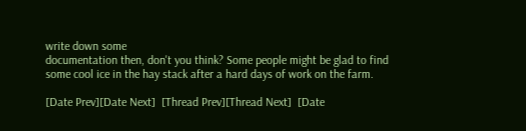write down some
documentation then, don't you think? Some people might be glad to find
some cool ice in the hay stack after a hard days of work on the farm.

[Date Prev][Date Next]  [Thread Prev][Thread Next]  [Date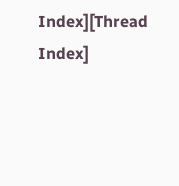Index][Thread Index]